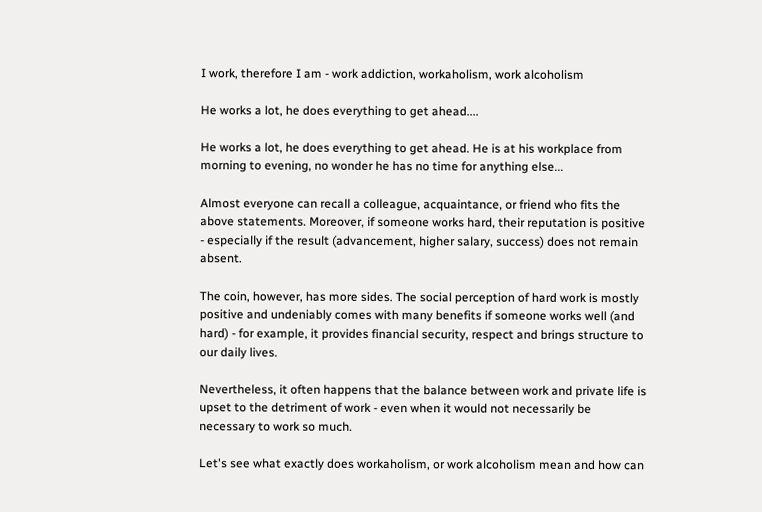I work, therefore I am - work addiction, workaholism, work alcoholism

He works a lot, he does everything to get ahead....

He works a lot, he does everything to get ahead. He is at his workplace from morning to evening, no wonder he has no time for anything else...

Almost everyone can recall a colleague, acquaintance, or friend who fits the above statements. Moreover, if someone works hard, their reputation is positive - especially if the result (advancement, higher salary, success) does not remain absent.

The coin, however, has more sides. The social perception of hard work is mostly positive and undeniably comes with many benefits if someone works well (and hard) - for example, it provides financial security, respect and brings structure to our daily lives.

Nevertheless, it often happens that the balance between work and private life is upset to the detriment of work - even when it would not necessarily be necessary to work so much.

Let's see what exactly does workaholism, or work alcoholism mean and how can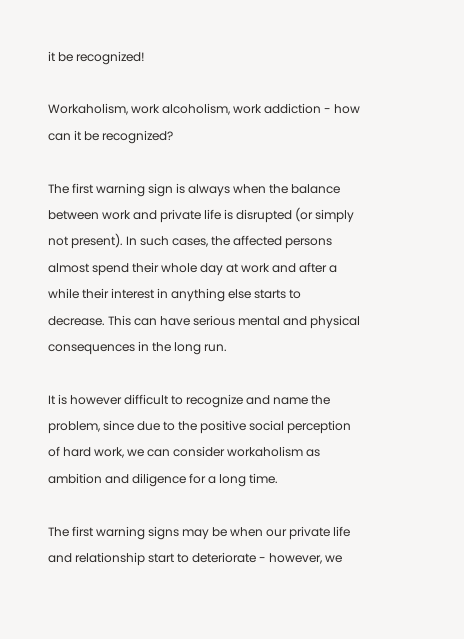it be recognized!

Workaholism, work alcoholism, work addiction - how can it be recognized?

The first warning sign is always when the balance between work and private life is disrupted (or simply not present). In such cases, the affected persons almost spend their whole day at work and after a while their interest in anything else starts to decrease. This can have serious mental and physical consequences in the long run.

It is however difficult to recognize and name the problem, since due to the positive social perception of hard work, we can consider workaholism as ambition and diligence for a long time.

The first warning signs may be when our private life and relationship start to deteriorate - however, we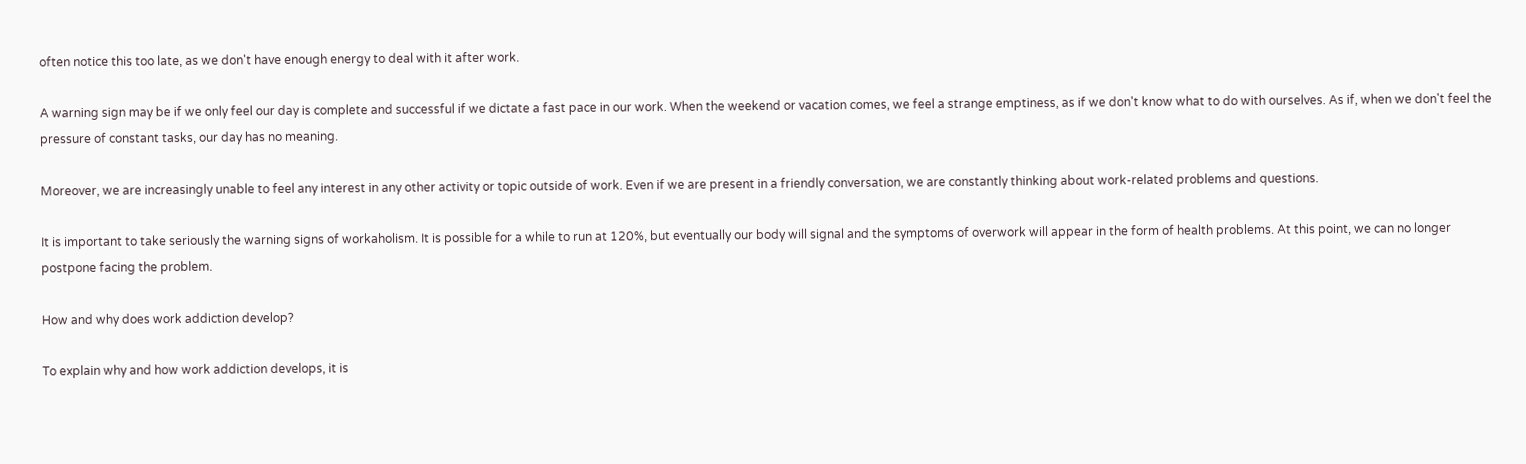often notice this too late, as we don't have enough energy to deal with it after work.

A warning sign may be if we only feel our day is complete and successful if we dictate a fast pace in our work. When the weekend or vacation comes, we feel a strange emptiness, as if we don't know what to do with ourselves. As if, when we don't feel the pressure of constant tasks, our day has no meaning.

Moreover, we are increasingly unable to feel any interest in any other activity or topic outside of work. Even if we are present in a friendly conversation, we are constantly thinking about work-related problems and questions.

It is important to take seriously the warning signs of workaholism. It is possible for a while to run at 120%, but eventually our body will signal and the symptoms of overwork will appear in the form of health problems. At this point, we can no longer postpone facing the problem.

How and why does work addiction develop?

To explain why and how work addiction develops, it is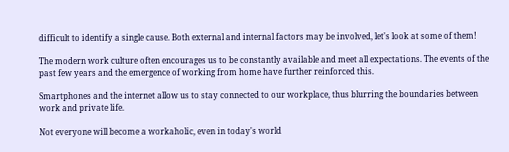difficult to identify a single cause. Both external and internal factors may be involved, let's look at some of them!

The modern work culture often encourages us to be constantly available and meet all expectations. The events of the past few years and the emergence of working from home have further reinforced this.

Smartphones and the internet allow us to stay connected to our workplace, thus blurring the boundaries between work and private life.

Not everyone will become a workaholic, even in today's world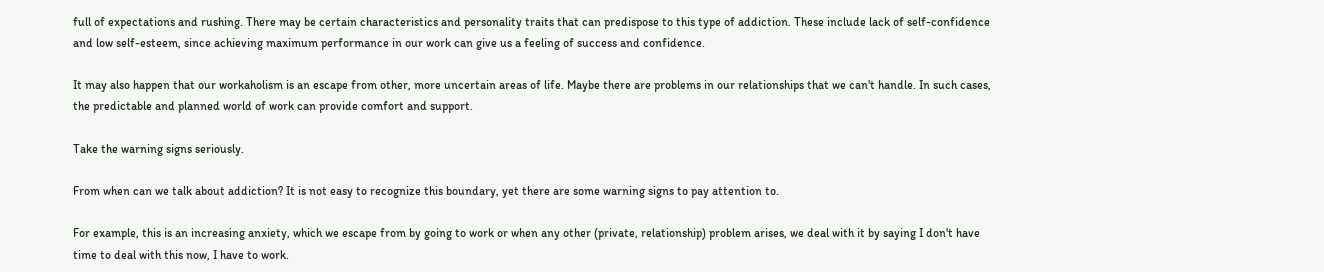full of expectations and rushing. There may be certain characteristics and personality traits that can predispose to this type of addiction. These include lack of self-confidence and low self-esteem, since achieving maximum performance in our work can give us a feeling of success and confidence.

It may also happen that our workaholism is an escape from other, more uncertain areas of life. Maybe there are problems in our relationships that we can't handle. In such cases, the predictable and planned world of work can provide comfort and support.

Take the warning signs seriously.

From when can we talk about addiction? It is not easy to recognize this boundary, yet there are some warning signs to pay attention to.

For example, this is an increasing anxiety, which we escape from by going to work or when any other (private, relationship) problem arises, we deal with it by saying I don't have time to deal with this now, I have to work.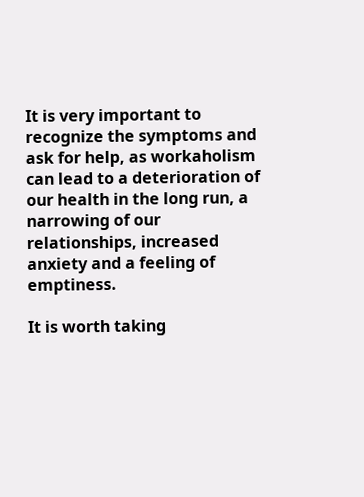It is very important to recognize the symptoms and ask for help, as workaholism can lead to a deterioration of our health in the long run, a narrowing of our relationships, increased anxiety and a feeling of emptiness.

It is worth taking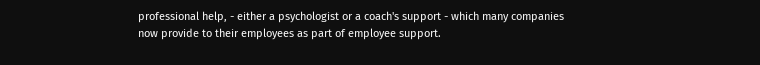professional help, - either a psychologist or a coach's support - which many companies now provide to their employees as part of employee support.